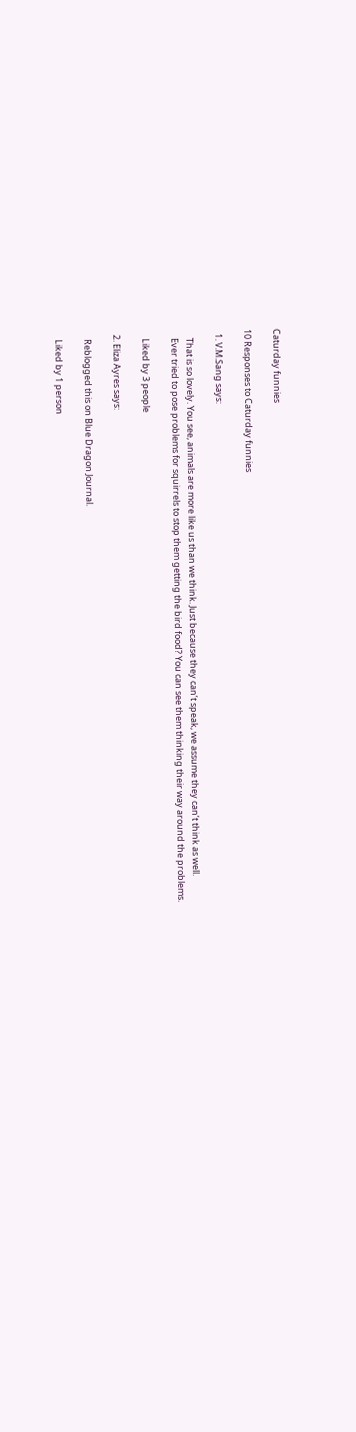Caturday funnies

10 Responses to Caturday funnies

  1. V.M.Sang says:

    That is so lovely. You see, animals are more like us than we think. Just because they can’t speak, we assume they can’t think as well.
    Ever tried to pose problems for squirrels to stop them getting the bird food? You can see them thinking their way around the problems.

    Liked by 3 people

  2. Eliza Ayres says:

    Reblogged this on Blue Dragon Journal.

    Liked by 1 person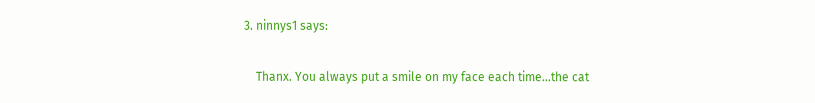3. ninnys1 says:

    Thanx. You always put a smile on my face each time…the cat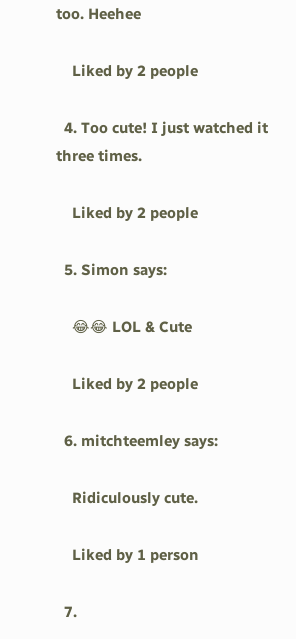too. Heehee

    Liked by 2 people

  4. Too cute! I just watched it three times.

    Liked by 2 people

  5. Simon says:

    😂😂 LOL & Cute

    Liked by 2 people

  6. mitchteemley says:

    Ridiculously cute.

    Liked by 1 person

  7.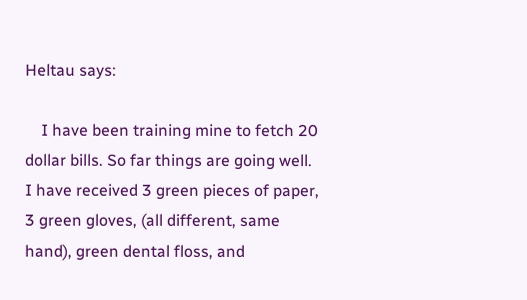Heltau says:

    I have been training mine to fetch 20 dollar bills. So far things are going well. I have received 3 green pieces of paper, 3 green gloves, (all different, same hand), green dental floss, and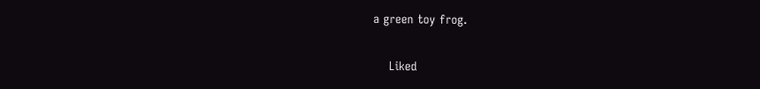a green toy frog.

    Liked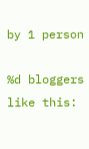by 1 person

%d bloggers like this: